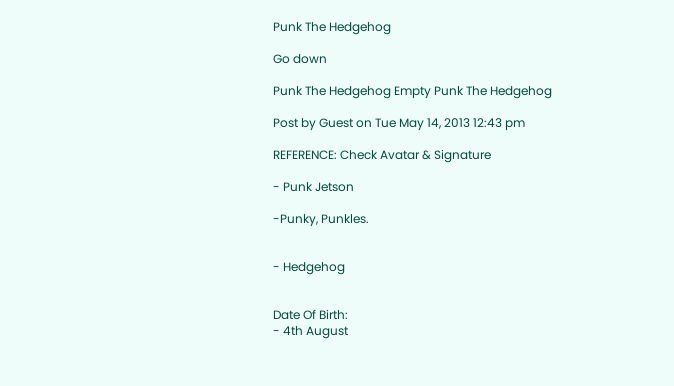Punk The Hedgehog

Go down

Punk The Hedgehog Empty Punk The Hedgehog

Post by Guest on Tue May 14, 2013 12:43 pm

REFERENCE: Check Avatar & Signature

- Punk Jetson

-Punky, Punkles.


- Hedgehog


Date Of Birth:
- 4th August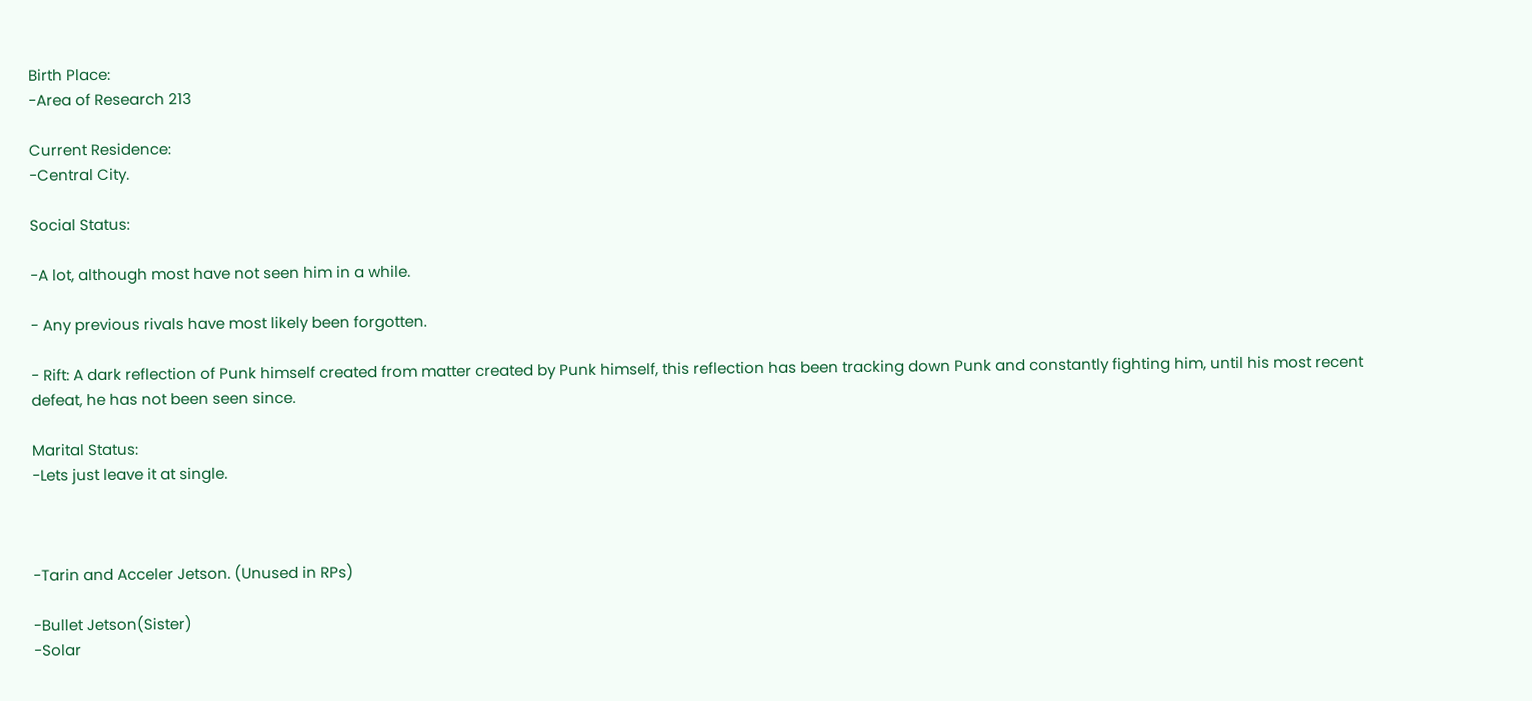Birth Place:
-Area of Research 213

Current Residence:
-Central City.

Social Status:

-A lot, although most have not seen him in a while.

- Any previous rivals have most likely been forgotten.

- Rift: A dark reflection of Punk himself created from matter created by Punk himself, this reflection has been tracking down Punk and constantly fighting him, until his most recent defeat, he has not been seen since.

Marital Status:
-Lets just leave it at single.



-Tarin and Acceler Jetson. (Unused in RPs)

-Bullet Jetson(Sister)
-Solar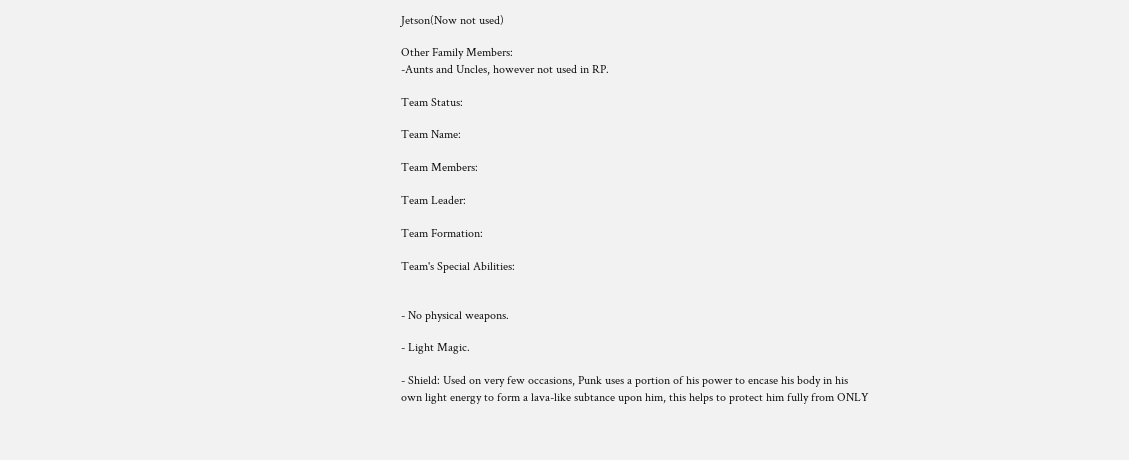Jetson(Now not used)

Other Family Members:
-Aunts and Uncles, however not used in RP.

Team Status:

Team Name:

Team Members:

Team Leader:

Team Formation:

Team's Special Abilities:


- No physical weapons.

- Light Magic.

- Shield: Used on very few occasions, Punk uses a portion of his power to encase his body in his own light energy to form a lava-like subtance upon him, this helps to protect him fully from ONLY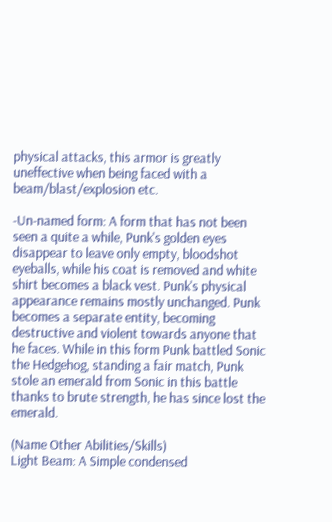physical attacks, this armor is greatly uneffective when being faced with a beam/blast/explosion etc.

-Un-named form: A form that has not been seen a quite a while, Punk's golden eyes disappear to leave only empty, bloodshot eyeballs, while his coat is removed and white shirt becomes a black vest. Punk's physical appearance remains mostly unchanged. Punk becomes a separate entity, becoming destructive and violent towards anyone that he faces. While in this form Punk battled Sonic the Hedgehog, standing a fair match, Punk stole an emerald from Sonic in this battle thanks to brute strength, he has since lost the emerald.

(Name Other Abilities/Skills)
Light Beam: A Simple condensed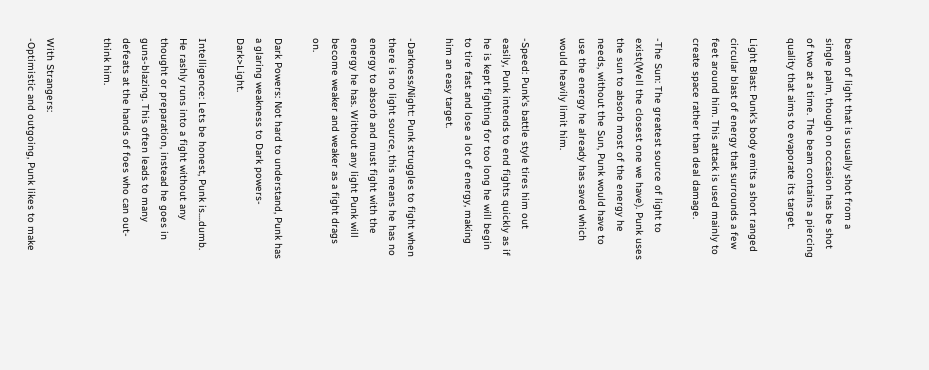beam of light that is usually shot from a single palm, though on occasion has be shot of two at a time. The beam contains a piercing quality that aims to evaporate its target.

Light Blast: Punk's body emits a short ranged circular blast of energy that surrounds a few feet around him. This attack is used mainly to create space rather than deal damage.

-The Sun: The greatest source of light to exist(Well the closest one we have). Punk uses the sun to absorb most of the energy he needs, without the Sun, Punk would have to use the energy he already has saved which would heavily limit him.

-Speed: Punk's battle style tires him out easily, Punk intends to end fights quickly as if he is kept fighting for too long he will begin to tire fast and lose a lot of energy, making him an easy target.

-Darkness/Night: Punk struggles to fight when there is no light source, this means he has no energy to absorb and must fight with the energy he has. Without any light Punk will become weaker and weaker as a fight drags on.

Dark Powers: Not hard to understand, Punk has a glaring weakness to Dark powers- Dark>Light.

Intelligence: Lets be honest, Punk is....dumb. He rashly runs into a fight without any thought or preparation, instead he goes in guns-blazing. This often leads to many defeats at the hands of foes who can out-think him.


With Strangers:
-Optimistic and outgoing, Punk likes to make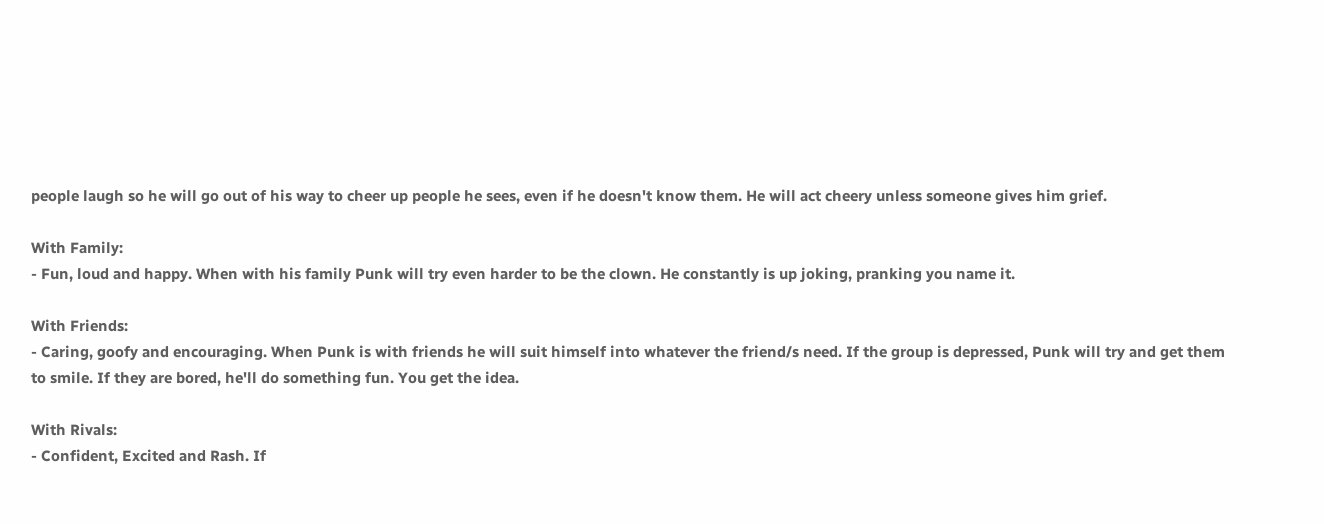people laugh so he will go out of his way to cheer up people he sees, even if he doesn't know them. He will act cheery unless someone gives him grief.

With Family:
- Fun, loud and happy. When with his family Punk will try even harder to be the clown. He constantly is up joking, pranking you name it.

With Friends:
- Caring, goofy and encouraging. When Punk is with friends he will suit himself into whatever the friend/s need. If the group is depressed, Punk will try and get them to smile. If they are bored, he'll do something fun. You get the idea.

With Rivals:
- Confident, Excited and Rash. If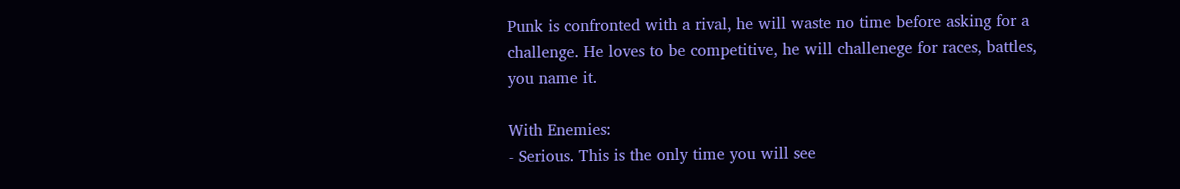Punk is confronted with a rival, he will waste no time before asking for a challenge. He loves to be competitive, he will challenege for races, battles, you name it.

With Enemies:
- Serious. This is the only time you will see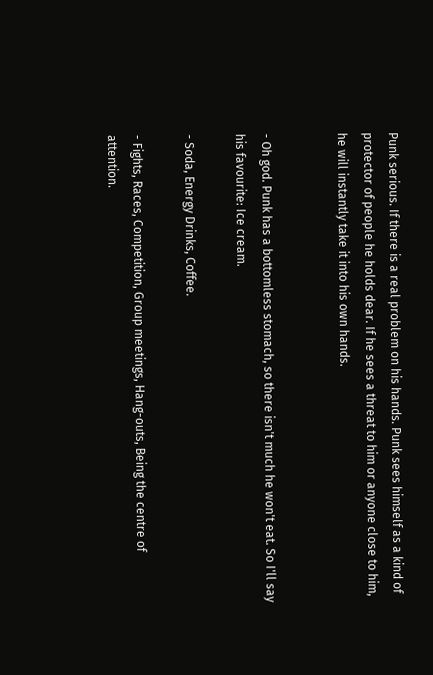Punk serious. If there is a real problem on his hands. Punk sees himself as a kind of protector of people he holds dear. If he sees a threat to him or anyone close to him, he will instantly take it into his own hands.


- Oh god. Punk has a bottomless stomach, so there isn't much he won't eat. So I'll say his favourite: Ice cream.

- Soda, Energy Drinks, Coffee.

- Fights, Races, Competition, Group meetings, Hang-outs, Being the centre of attention.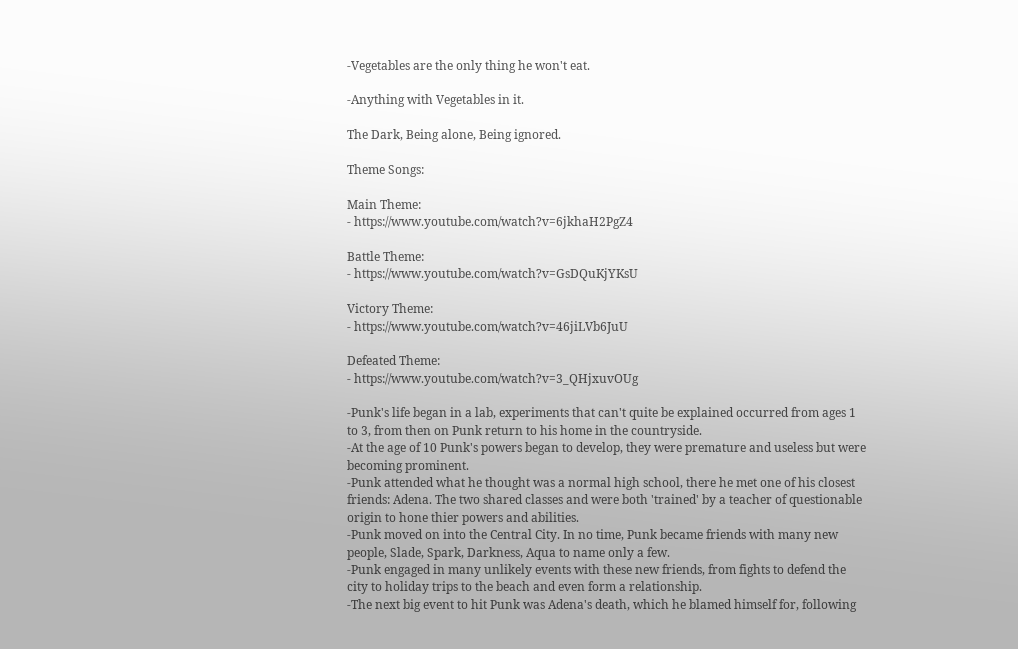-Vegetables are the only thing he won't eat.

-Anything with Vegetables in it.

The Dark, Being alone, Being ignored.

Theme Songs:

Main Theme:
- https://www.youtube.com/watch?v=6jkhaH2PgZ4

Battle Theme:
- https://www.youtube.com/watch?v=GsDQuKjYKsU

Victory Theme:
- https://www.youtube.com/watch?v=46jiLVb6JuU

Defeated Theme:
- https://www.youtube.com/watch?v=3_QHjxuvOUg

-Punk's life began in a lab, experiments that can't quite be explained occurred from ages 1 to 3, from then on Punk return to his home in the countryside.
-At the age of 10 Punk's powers began to develop, they were premature and useless but were becoming prominent.
-Punk attended what he thought was a normal high school, there he met one of his closest friends: Adena. The two shared classes and were both 'trained' by a teacher of questionable origin to hone thier powers and abilities.
-Punk moved on into the Central City. In no time, Punk became friends with many new people, Slade, Spark, Darkness, Aqua to name only a few.
-Punk engaged in many unlikely events with these new friends, from fights to defend the city to holiday trips to the beach and even form a relationship.
-The next big event to hit Punk was Adena's death, which he blamed himself for, following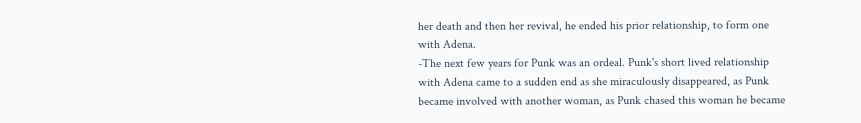her death and then her revival, he ended his prior relationship, to form one with Adena.
-The next few years for Punk was an ordeal. Punk's short lived relationship with Adena came to a sudden end as she miraculously disappeared, as Punk became involved with another woman, as Punk chased this woman he became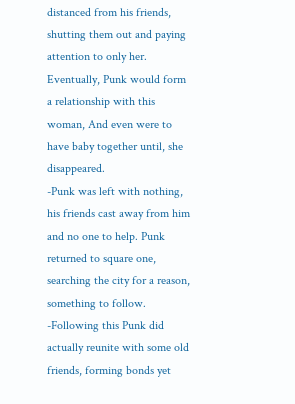distanced from his friends, shutting them out and paying attention to only her. Eventually, Punk would form a relationship with this woman, And even were to have baby together until, she disappeared.
-Punk was left with nothing, his friends cast away from him and no one to help. Punk returned to square one, searching the city for a reason, something to follow.
-Following this Punk did actually reunite with some old friends, forming bonds yet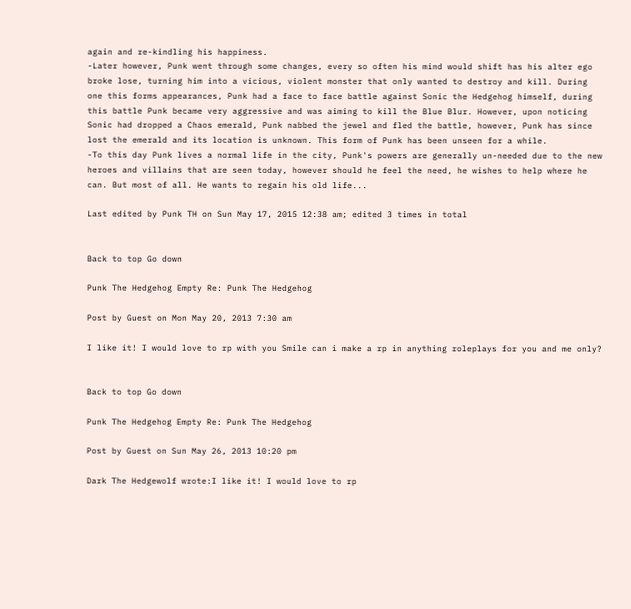again and re-kindling his happiness.
-Later however, Punk went through some changes, every so often his mind would shift has his alter ego broke lose, turning him into a vicious, violent monster that only wanted to destroy and kill. During one this forms appearances, Punk had a face to face battle against Sonic the Hedgehog himself, during this battle Punk became very aggressive and was aiming to kill the Blue Blur. However, upon noticing Sonic had dropped a Chaos emerald, Punk nabbed the jewel and fled the battle, however, Punk has since lost the emerald and its location is unknown. This form of Punk has been unseen for a while.
-To this day Punk lives a normal life in the city, Punk's powers are generally un-needed due to the new heroes and villains that are seen today, however should he feel the need, he wishes to help where he can. But most of all. He wants to regain his old life...

Last edited by Punk TH on Sun May 17, 2015 12:38 am; edited 3 times in total


Back to top Go down

Punk The Hedgehog Empty Re: Punk The Hedgehog

Post by Guest on Mon May 20, 2013 7:30 am

I like it! I would love to rp with you Smile can i make a rp in anything roleplays for you and me only?


Back to top Go down

Punk The Hedgehog Empty Re: Punk The Hedgehog

Post by Guest on Sun May 26, 2013 10:20 pm

Dark The Hedgewolf wrote:I like it! I would love to rp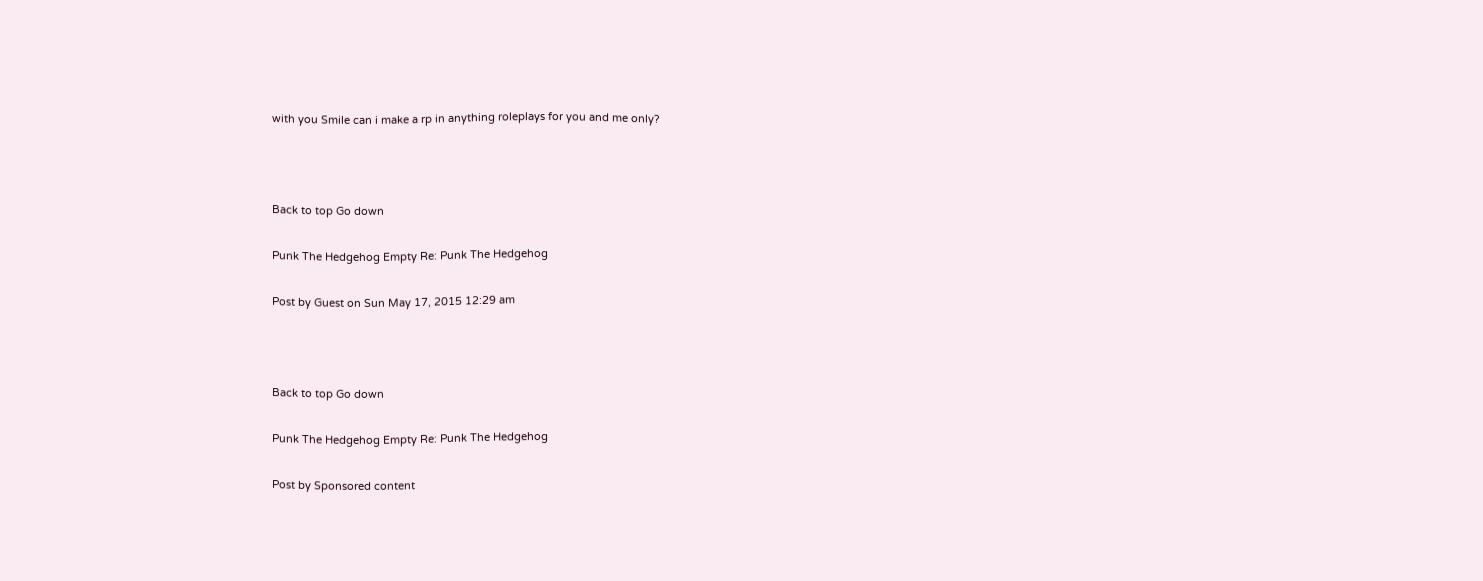with you Smile can i make a rp in anything roleplays for you and me only?



Back to top Go down

Punk The Hedgehog Empty Re: Punk The Hedgehog

Post by Guest on Sun May 17, 2015 12:29 am



Back to top Go down

Punk The Hedgehog Empty Re: Punk The Hedgehog

Post by Sponsored content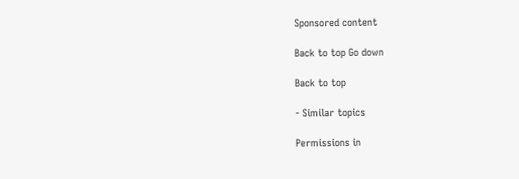Sponsored content

Back to top Go down

Back to top

- Similar topics

Permissions in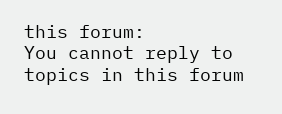this forum:
You cannot reply to topics in this forum